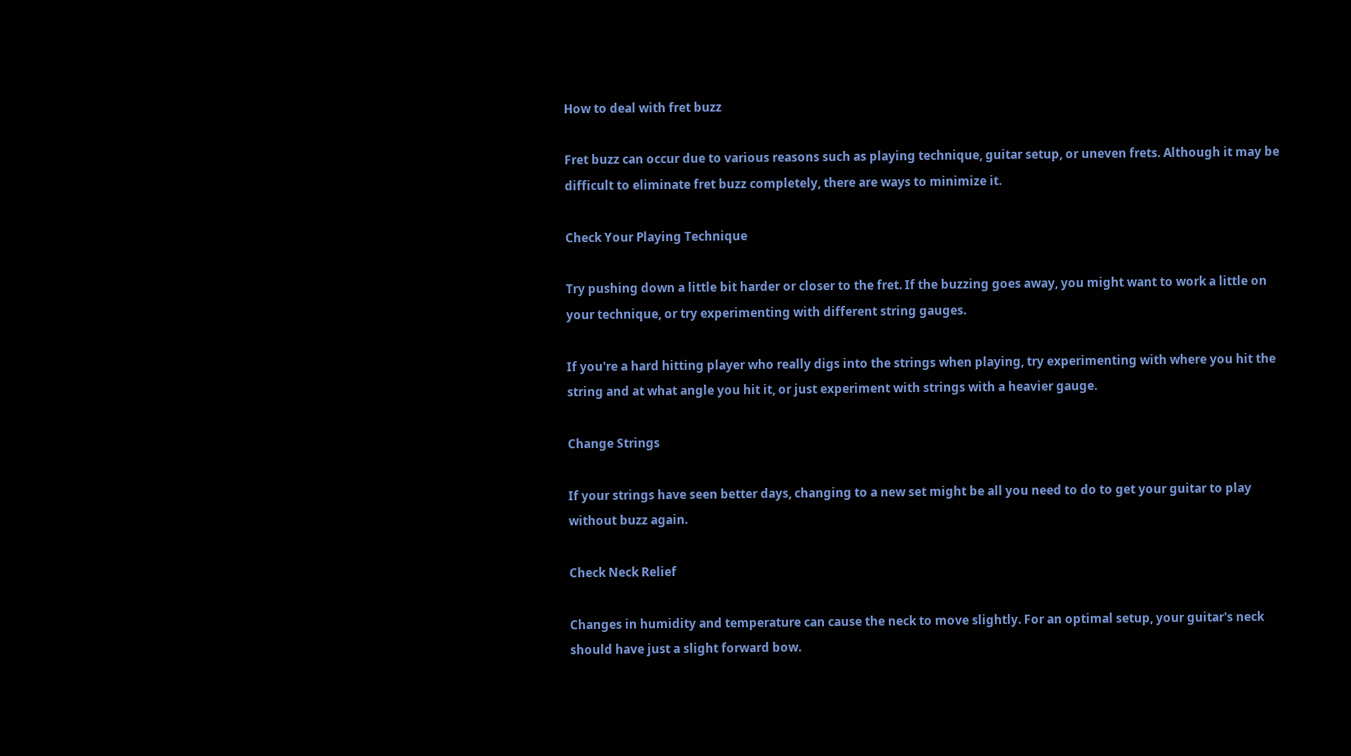How to deal with fret buzz

Fret buzz can occur due to various reasons such as playing technique, guitar setup, or uneven frets. Although it may be difficult to eliminate fret buzz completely, there are ways to minimize it.

Check Your Playing Technique

Try pushing down a little bit harder or closer to the fret. If the buzzing goes away, you might want to work a little on your technique, or try experimenting with different string gauges.

If you're a hard hitting player who really digs into the strings when playing, try experimenting with where you hit the string and at what angle you hit it, or just experiment with strings with a heavier gauge.

Change Strings

If your strings have seen better days, changing to a new set might be all you need to do to get your guitar to play without buzz again.

Check Neck Relief

Changes in humidity and temperature can cause the neck to move slightly. For an optimal setup, your guitar's neck should have just a slight forward bow.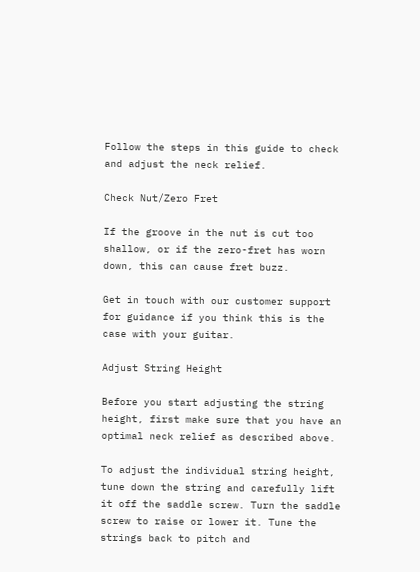Follow the steps in this guide to check and adjust the neck relief.

Check Nut/Zero Fret

If the groove in the nut is cut too shallow, or if the zero-fret has worn down, this can cause fret buzz.

Get in touch with our customer support for guidance if you think this is the case with your guitar.

Adjust String Height

Before you start adjusting the string height, first make sure that you have an optimal neck relief as described above.

To adjust the individual string height, tune down the string and carefully lift it off the saddle screw. Turn the saddle screw to raise or lower it. Tune the strings back to pitch and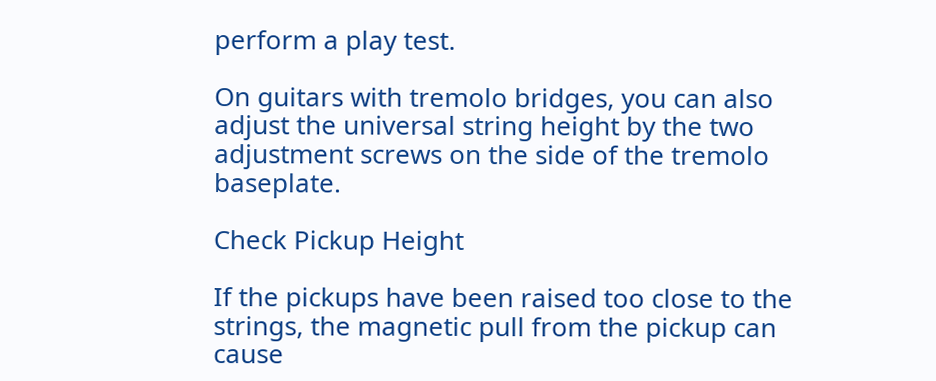perform a play test.

On guitars with tremolo bridges, you can also adjust the universal string height by the two adjustment screws on the side of the tremolo baseplate.

Check Pickup Height

If the pickups have been raised too close to the strings, the magnetic pull from the pickup can cause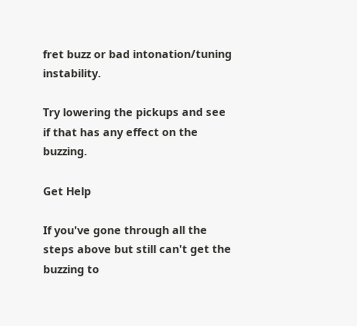fret buzz or bad intonation/tuning instability.

Try lowering the pickups and see if that has any effect on the buzzing.

Get Help

If you've gone through all the steps above but still can't get the buzzing to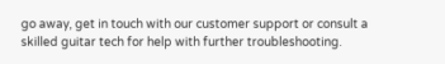go away, get in touch with our customer support or consult a skilled guitar tech for help with further troubleshooting.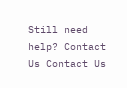Still need help? Contact Us Contact Us